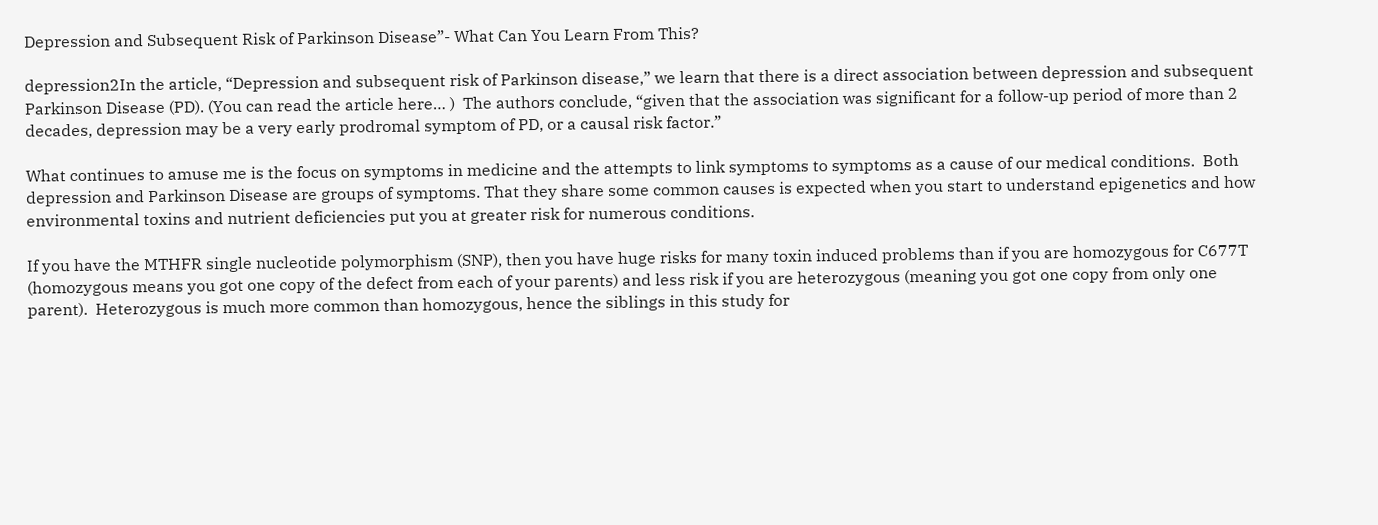Depression and Subsequent Risk of Parkinson Disease”- What Can You Learn From This?

depression2In the article, “Depression and subsequent risk of Parkinson disease,” we learn that there is a direct association between depression and subsequent Parkinson Disease (PD). (You can read the article here… )  The authors conclude, “given that the association was significant for a follow-up period of more than 2 decades, depression may be a very early prodromal symptom of PD, or a causal risk factor.”

What continues to amuse me is the focus on symptoms in medicine and the attempts to link symptoms to symptoms as a cause of our medical conditions.  Both depression and Parkinson Disease are groups of symptoms. That they share some common causes is expected when you start to understand epigenetics and how environmental toxins and nutrient deficiencies put you at greater risk for numerous conditions.

If you have the MTHFR single nucleotide polymorphism (SNP), then you have huge risks for many toxin induced problems than if you are homozygous for C677T (homozygous means you got one copy of the defect from each of your parents) and less risk if you are heterozygous (meaning you got one copy from only one parent).  Heterozygous is much more common than homozygous, hence the siblings in this study for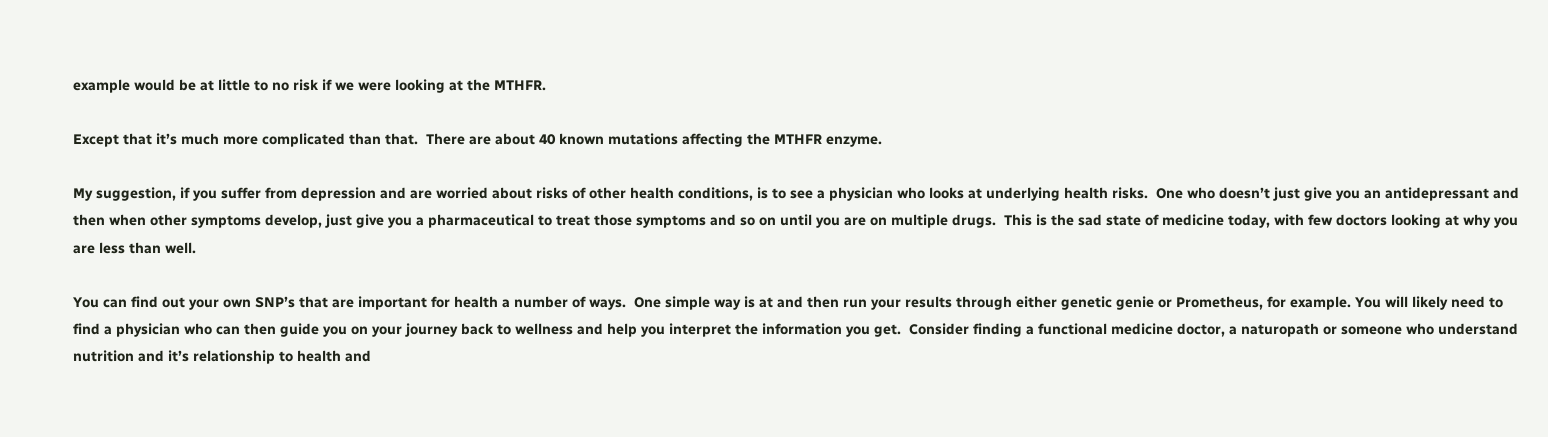example would be at little to no risk if we were looking at the MTHFR.

Except that it’s much more complicated than that.  There are about 40 known mutations affecting the MTHFR enzyme.

My suggestion, if you suffer from depression and are worried about risks of other health conditions, is to see a physician who looks at underlying health risks.  One who doesn’t just give you an antidepressant and then when other symptoms develop, just give you a pharmaceutical to treat those symptoms and so on until you are on multiple drugs.  This is the sad state of medicine today, with few doctors looking at why you are less than well.

You can find out your own SNP’s that are important for health a number of ways.  One simple way is at and then run your results through either genetic genie or Prometheus, for example. You will likely need to find a physician who can then guide you on your journey back to wellness and help you interpret the information you get.  Consider finding a functional medicine doctor, a naturopath or someone who understand nutrition and it’s relationship to health and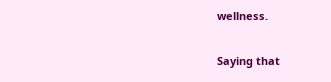wellness.

Saying that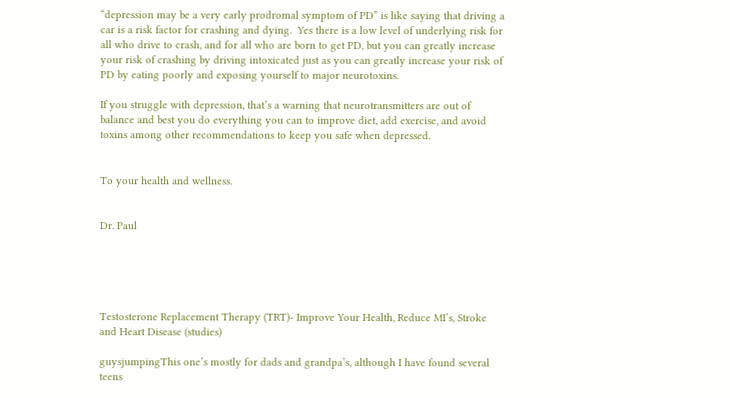“depression may be a very early prodromal symptom of PD” is like saying that driving a car is a risk factor for crashing and dying.  Yes there is a low level of underlying risk for all who drive to crash, and for all who are born to get PD, but you can greatly increase your risk of crashing by driving intoxicated just as you can greatly increase your risk of PD by eating poorly and exposing yourself to major neurotoxins.

If you struggle with depression, that’s a warning that neurotransmitters are out of balance and best you do everything you can to improve diet, add exercise, and avoid toxins among other recommendations to keep you safe when depressed.


To your health and wellness.


Dr. Paul





Testosterone Replacement Therapy (TRT)- Improve Your Health, Reduce MI’s, Stroke and Heart Disease (studies)

guysjumpingThis one’s mostly for dads and grandpa’s, although I have found several teens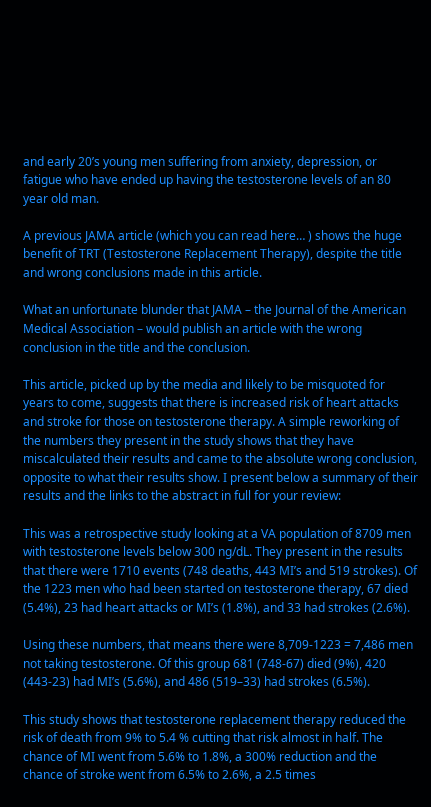and early 20’s young men suffering from anxiety, depression, or fatigue who have ended up having the testosterone levels of an 80 year old man.

A previous JAMA article (which you can read here… ) shows the huge benefit of TRT (Testosterone Replacement Therapy), despite the title and wrong conclusions made in this article.

What an unfortunate blunder that JAMA – the Journal of the American Medical Association – would publish an article with the wrong conclusion in the title and the conclusion.

This article, picked up by the media and likely to be misquoted for years to come, suggests that there is increased risk of heart attacks and stroke for those on testosterone therapy. A simple reworking of the numbers they present in the study shows that they have miscalculated their results and came to the absolute wrong conclusion, opposite to what their results show. I present below a summary of their results and the links to the abstract in full for your review:

This was a retrospective study looking at a VA population of 8709 men with testosterone levels below 300 ng/dL. They present in the results that there were 1710 events (748 deaths, 443 MI’s and 519 strokes). Of the 1223 men who had been started on testosterone therapy, 67 died (5.4%), 23 had heart attacks or MI’s (1.8%), and 33 had strokes (2.6%).

Using these numbers, that means there were 8,709-1223 = 7,486 men not taking testosterone. Of this group 681 (748-67) died (9%), 420 (443-23) had MI’s (5.6%), and 486 (519–33) had strokes (6.5%).

This study shows that testosterone replacement therapy reduced the risk of death from 9% to 5.4 % cutting that risk almost in half. The chance of MI went from 5.6% to 1.8%, a 300% reduction and the chance of stroke went from 6.5% to 2.6%, a 2.5 times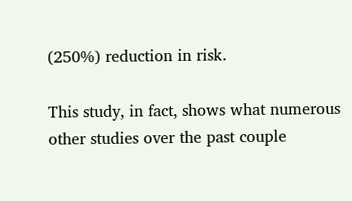(250%) reduction in risk.

This study, in fact, shows what numerous other studies over the past couple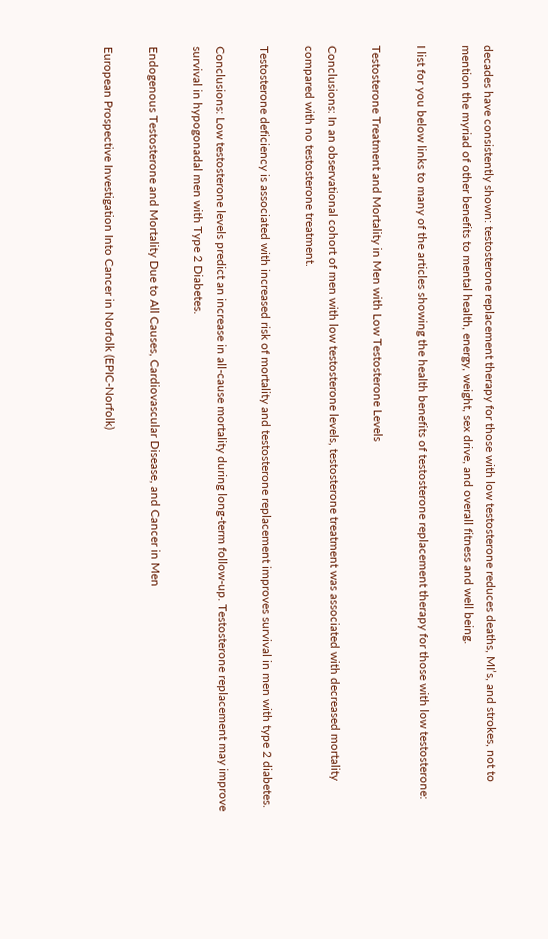decades have consistently shown: testosterone replacement therapy for those with low testosterone reduces deaths, MI’s, and strokes, not to mention the myriad of other benefits to mental health, energy, weight, sex drive, and overall fitness and well being.

I list for you below links to many of the articles showing the health benefits of testosterone replacement therapy for those with low testosterone:

Testosterone Treatment and Mortality in Men with Low Testosterone Levels

Conclusions: In an observational cohort of men with low testosterone levels, testosterone treatment was associated with decreased mortality compared with no testosterone treatment.

Testosterone deficiency is associated with increased risk of mortality and testosterone replacement improves survival in men with type 2 diabetes.

Conclusions: Low testosterone levels predict an increase in all-cause mortality during long-term follow-up. Testosterone replacement may improve survival in hypogonadal men with Type 2 Diabetes.

Endogenous Testosterone and Mortality Due to All Causes, Cardiovascular Disease, and Cancer in Men

European Prospective Investigation Into Cancer in Norfolk (EPIC-Norfolk)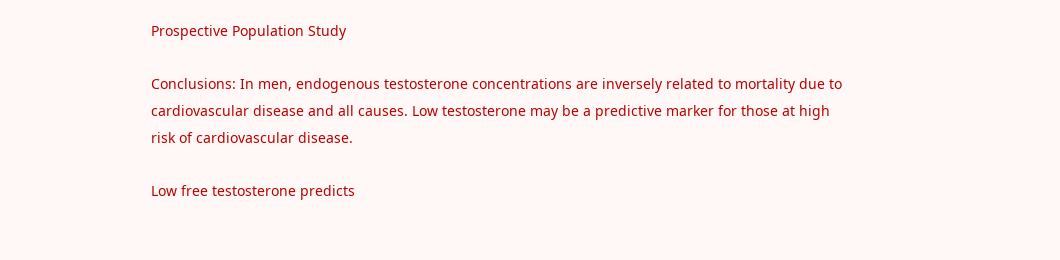Prospective Population Study

Conclusions: In men, endogenous testosterone concentrations are inversely related to mortality due to cardiovascular disease and all causes. Low testosterone may be a predictive marker for those at high risk of cardiovascular disease.

Low free testosterone predicts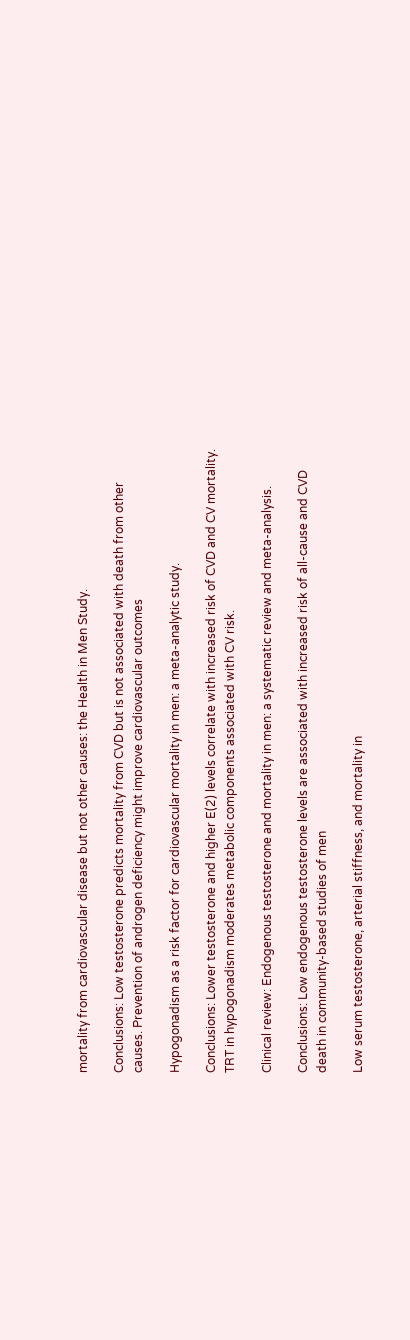mortality from cardiovascular disease but not other causes: the Health in Men Study.

Conclusions: Low testosterone predicts mortality from CVD but is not associated with death from other causes. Prevention of androgen deficiency might improve cardiovascular outcomes

Hypogonadism as a risk factor for cardiovascular mortality in men: a meta-analytic study.

Conclusions: Lower testosterone and higher E(2) levels correlate with increased risk of CVD and CV mortality. TRT in hypogonadism moderates metabolic components associated with CV risk.

Clinical review: Endogenous testosterone and mortality in men: a systematic review and meta-analysis.

Conclusions: Low endogenous testosterone levels are associated with increased risk of all-cause and CVD death in community-based studies of men

Low serum testosterone, arterial stiffness, and mortality in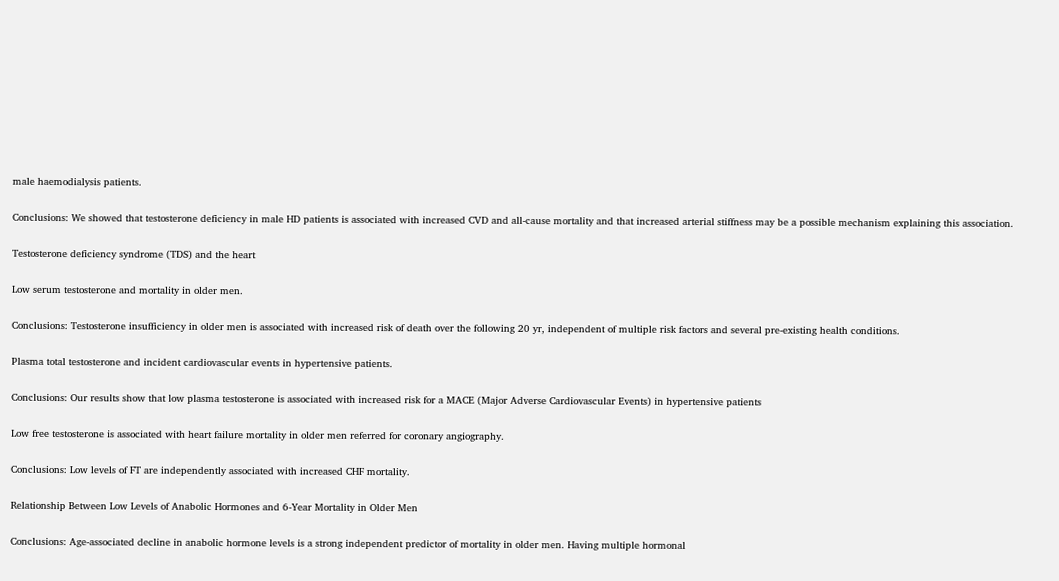male haemodialysis patients.

Conclusions: We showed that testosterone deficiency in male HD patients is associated with increased CVD and all-cause mortality and that increased arterial stiffness may be a possible mechanism explaining this association.

Testosterone deficiency syndrome (TDS) and the heart

Low serum testosterone and mortality in older men.

Conclusions: Testosterone insufficiency in older men is associated with increased risk of death over the following 20 yr, independent of multiple risk factors and several pre-existing health conditions.

Plasma total testosterone and incident cardiovascular events in hypertensive patients.

Conclusions: Our results show that low plasma testosterone is associated with increased risk for a MACE (Major Adverse Cardiovascular Events) in hypertensive patients

Low free testosterone is associated with heart failure mortality in older men referred for coronary angiography.

Conclusions: Low levels of FT are independently associated with increased CHF mortality.

Relationship Between Low Levels of Anabolic Hormones and 6-Year Mortality in Older Men

Conclusions: Age-associated decline in anabolic hormone levels is a strong independent predictor of mortality in older men. Having multiple hormonal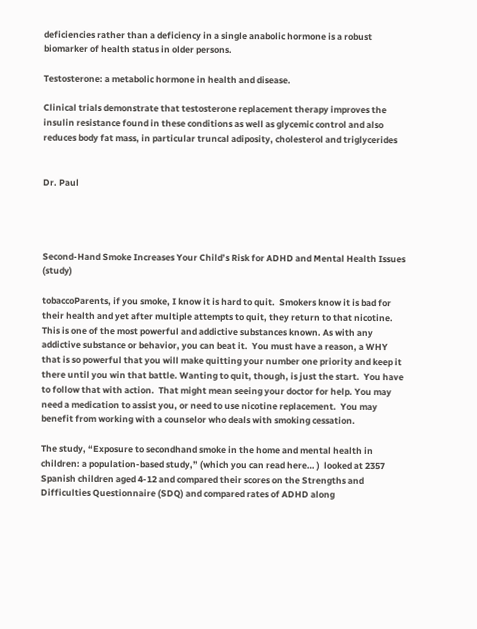deficiencies rather than a deficiency in a single anabolic hormone is a robust biomarker of health status in older persons.

Testosterone: a metabolic hormone in health and disease.

Clinical trials demonstrate that testosterone replacement therapy improves the insulin resistance found in these conditions as well as glycemic control and also reduces body fat mass, in particular truncal adiposity, cholesterol and triglycerides


Dr. Paul




Second-Hand Smoke Increases Your Child’s Risk for ADHD and Mental Health Issues (study)

tobaccoParents, if you smoke, I know it is hard to quit.  Smokers know it is bad for their health and yet after multiple attempts to quit, they return to that nicotine.  This is one of the most powerful and addictive substances known. As with any addictive substance or behavior, you can beat it.  You must have a reason, a WHY that is so powerful that you will make quitting your number one priority and keep it there until you win that battle. Wanting to quit, though, is just the start.  You have to follow that with action.  That might mean seeing your doctor for help. You may need a medication to assist you, or need to use nicotine replacement.  You may benefit from working with a counselor who deals with smoking cessation.

The study, “Exposure to secondhand smoke in the home and mental health in children: a population-based study,” (which you can read here… )  looked at 2357 Spanish children aged 4-12 and compared their scores on the Strengths and Difficulties Questionnaire (SDQ) and compared rates of ADHD along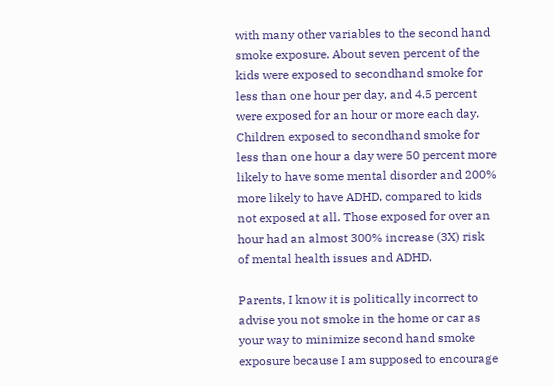with many other variables to the second hand smoke exposure. About seven percent of the kids were exposed to secondhand smoke for less than one hour per day, and 4.5 percent were exposed for an hour or more each day. Children exposed to secondhand smoke for less than one hour a day were 50 percent more likely to have some mental disorder and 200% more likely to have ADHD, compared to kids not exposed at all. Those exposed for over an hour had an almost 300% increase (3X) risk of mental health issues and ADHD.

Parents, I know it is politically incorrect to advise you not smoke in the home or car as your way to minimize second hand smoke exposure because I am supposed to encourage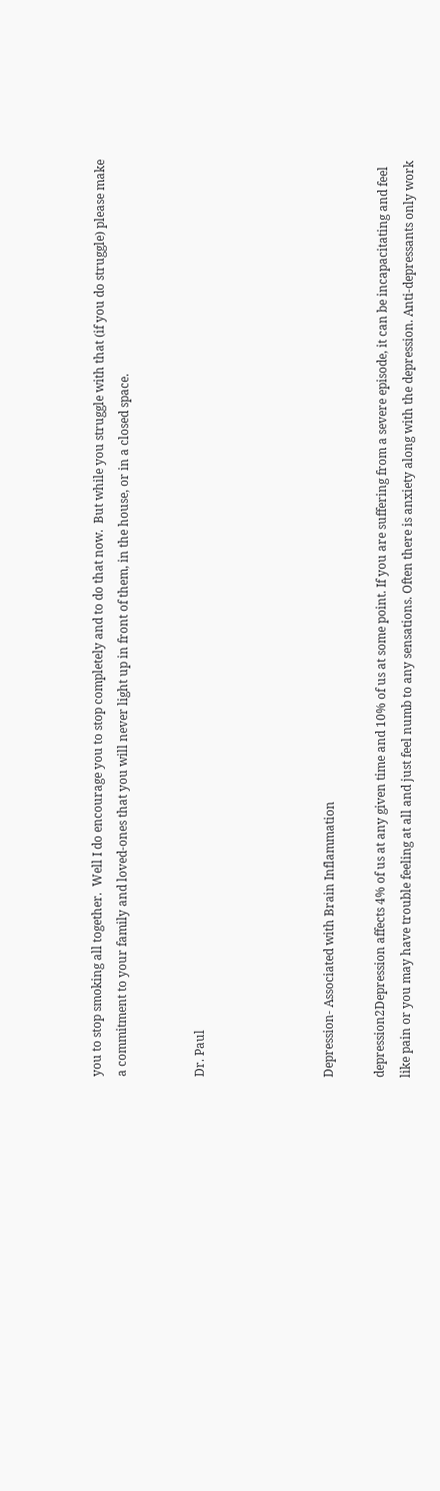you to stop smoking all together.  Well I do encourage you to stop completely and to do that now.  But while you struggle with that (if you do struggle) please make a commitment to your family and loved-ones that you will never light up in front of them, in the house, or in a closed space.


Dr. Paul




Depression- Associated with Brain Inflammation

depression2Depression affects 4% of us at any given time and 10% of us at some point. If you are suffering from a severe episode, it can be incapacitating and feel like pain or you may have trouble feeling at all and just feel numb to any sensations. Often there is anxiety along with the depression. Anti-depressants only work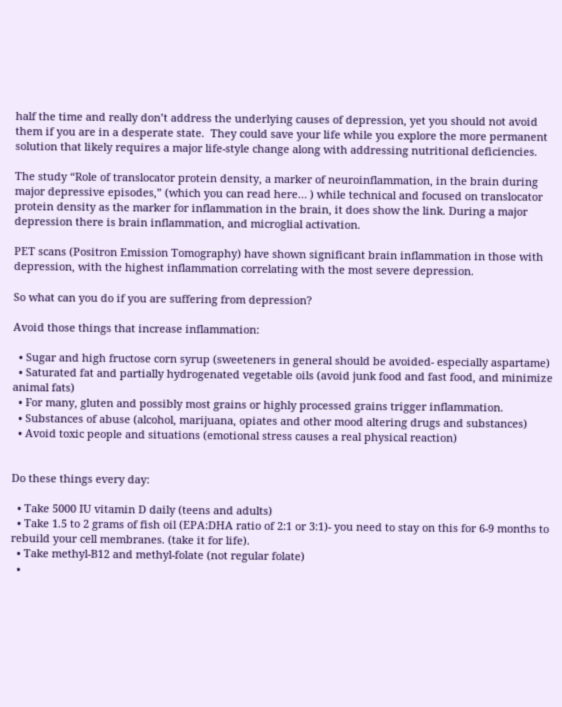half the time and really don’t address the underlying causes of depression, yet you should not avoid them if you are in a desperate state.  They could save your life while you explore the more permanent solution that likely requires a major life-style change along with addressing nutritional deficiencies.

The study “Role of translocator protein density, a marker of neuroinflammation, in the brain during major depressive episodes,” (which you can read here… ) while technical and focused on translocator protein density as the marker for inflammation in the brain, it does show the link. During a major depression there is brain inflammation, and microglial activation.

PET scans (Positron Emission Tomography) have shown significant brain inflammation in those with depression, with the highest inflammation correlating with the most severe depression.

So what can you do if you are suffering from depression?

Avoid those things that increase inflammation:

  • Sugar and high fructose corn syrup (sweeteners in general should be avoided- especially aspartame)
  • Saturated fat and partially hydrogenated vegetable oils (avoid junk food and fast food, and minimize animal fats)
  • For many, gluten and possibly most grains or highly processed grains trigger inflammation.
  • Substances of abuse (alcohol, marijuana, opiates and other mood altering drugs and substances)
  • Avoid toxic people and situations (emotional stress causes a real physical reaction)


Do these things every day:

  • Take 5000 IU vitamin D daily (teens and adults)
  • Take 1.5 to 2 grams of fish oil (EPA:DHA ratio of 2:1 or 3:1)- you need to stay on this for 6-9 months to rebuild your cell membranes. (take it for life).
  • Take methyl-B12 and methyl-folate (not regular folate)
  •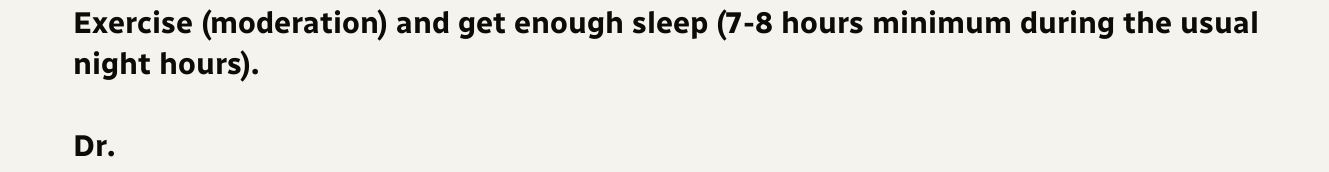Exercise (moderation) and get enough sleep (7-8 hours minimum during the usual night hours).

Dr.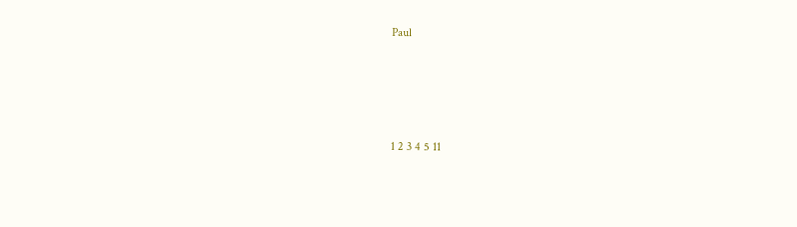Paul




1 2 3 4 5 11